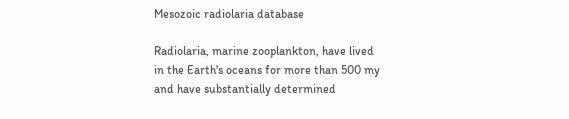Mesozoic radiolaria database

Radiolaria, marine zooplankton, have lived in the Earth's oceans for more than 500 my and have substantially determined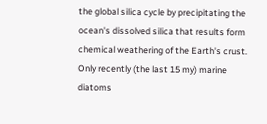the global silica cycle by precipitating the ocean's dissolved silica that results form chemical weathering of the Earth's crust. Only recently (the last 15 my) marine diatoms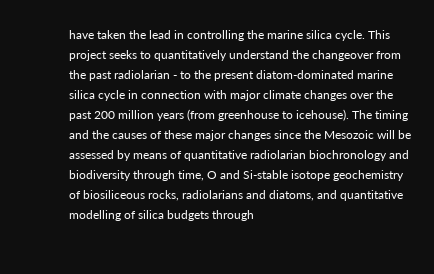have taken the lead in controlling the marine silica cycle. This project seeks to quantitatively understand the changeover from the past radiolarian - to the present diatom-dominated marine silica cycle in connection with major climate changes over the past 200 million years (from greenhouse to icehouse). The timing and the causes of these major changes since the Mesozoic will be assessed by means of quantitative radiolarian biochronology and biodiversity through time, O and Si-stable isotope geochemistry of biosiliceous rocks, radiolarians and diatoms, and quantitative modelling of silica budgets through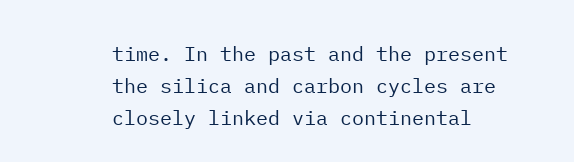time. In the past and the present the silica and carbon cycles are closely linked via continental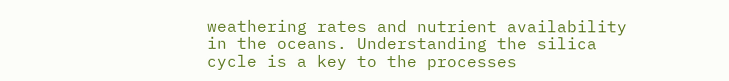weathering rates and nutrient availability in the oceans. Understanding the silica cycle is a key to the processes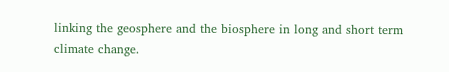linking the geosphere and the biosphere in long and short term climate change.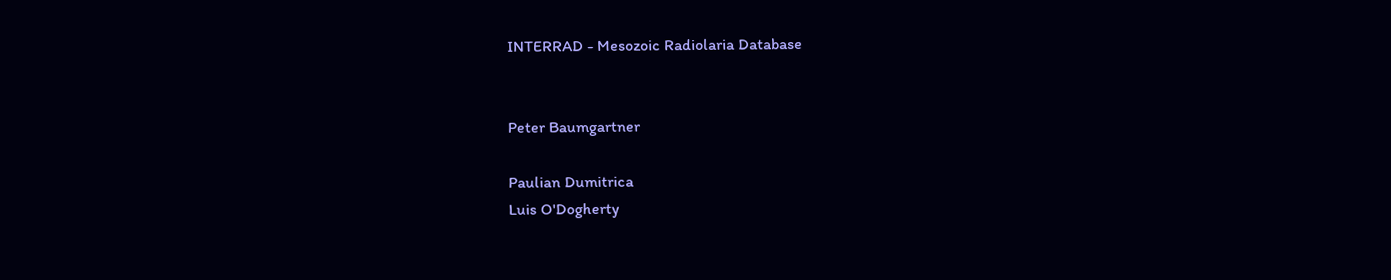INTERRAD - Mesozoic Radiolaria Database


Peter Baumgartner

Paulian Dumitrica
Luis O'Dogherty